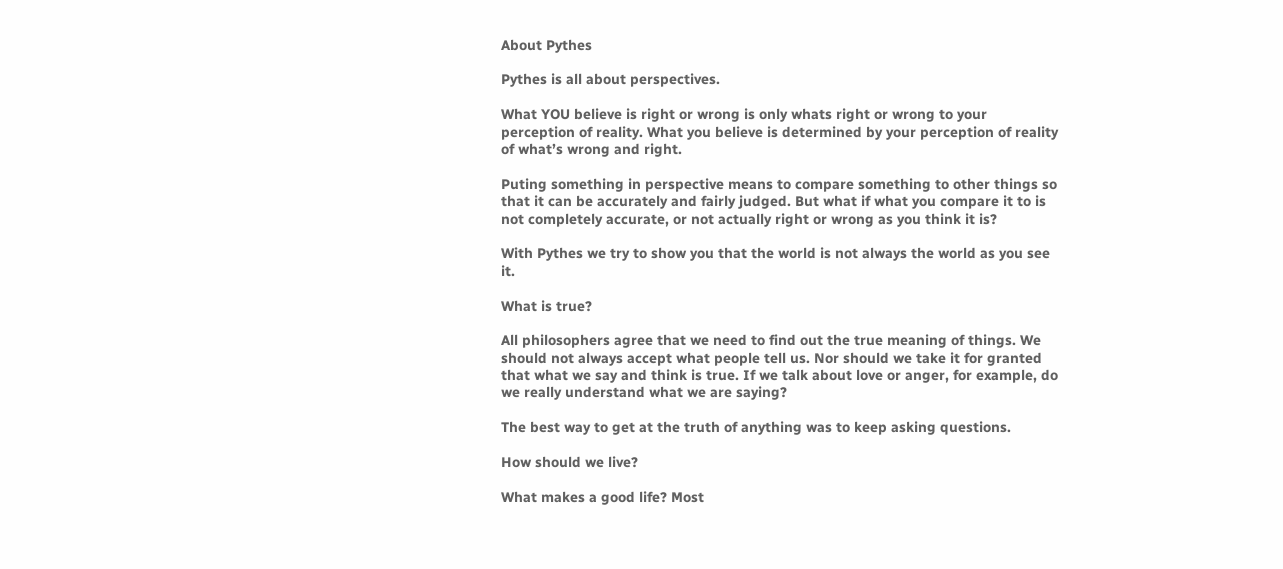About Pythes

Pythes is all about perspectives.

What YOU believe is right or wrong is only whats right or wrong to your perception of reality. What you believe is determined by your perception of reality of what’s wrong and right.

Puting something in perspective means to compare something to other things so that it can be accurately and fairly judged. But what if what you compare it to is not completely accurate, or not actually right or wrong as you think it is?

With Pythes we try to show you that the world is not always the world as you see it.

What is true?

All philosophers agree that we need to find out the true meaning of things. We should not always accept what people tell us. Nor should we take it for granted that what we say and think is true. If we talk about love or anger, for example, do we really understand what we are saying?

The best way to get at the truth of anything was to keep asking questions.

How should we live?

What makes a good life? Most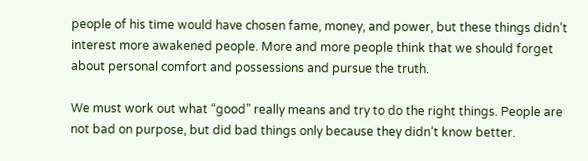people of his time would have chosen fame, money, and power, but these things didn’t interest more awakened people. More and more people think that we should forget about personal comfort and possessions and pursue the truth.

We must work out what “good” really means and try to do the right things. People are not bad on purpose, but did bad things only because they didn’t know better.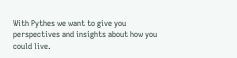With Pythes we want to give you perspectives and insights about how you could live.